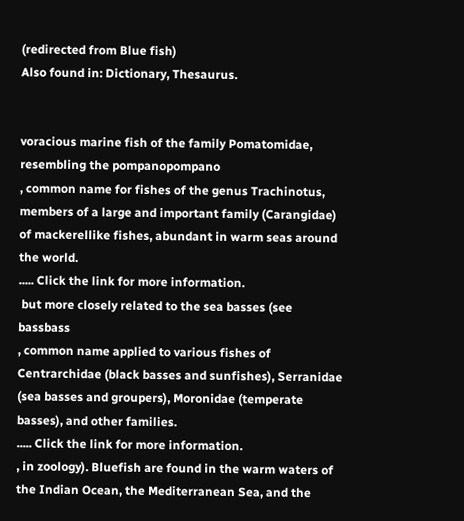(redirected from Blue fish)
Also found in: Dictionary, Thesaurus.


voracious marine fish of the family Pomatomidae, resembling the pompanopompano
, common name for fishes of the genus Trachinotus, members of a large and important family (Carangidae) of mackerellike fishes, abundant in warm seas around the world.
..... Click the link for more information.
 but more closely related to the sea basses (see bassbass
, common name applied to various fishes of Centrarchidae (black basses and sunfishes), Serranidae (sea basses and groupers), Moronidae (temperate basses), and other families.
..... Click the link for more information.
, in zoology). Bluefish are found in the warm waters of the Indian Ocean, the Mediterranean Sea, and the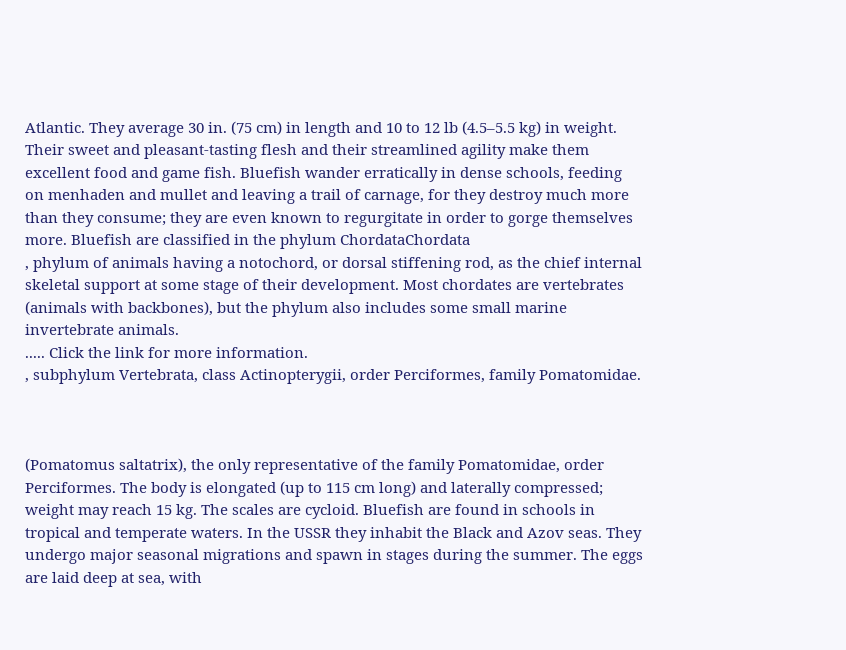Atlantic. They average 30 in. (75 cm) in length and 10 to 12 lb (4.5–5.5 kg) in weight. Their sweet and pleasant-tasting flesh and their streamlined agility make them excellent food and game fish. Bluefish wander erratically in dense schools, feeding on menhaden and mullet and leaving a trail of carnage, for they destroy much more than they consume; they are even known to regurgitate in order to gorge themselves more. Bluefish are classified in the phylum ChordataChordata
, phylum of animals having a notochord, or dorsal stiffening rod, as the chief internal skeletal support at some stage of their development. Most chordates are vertebrates (animals with backbones), but the phylum also includes some small marine invertebrate animals.
..... Click the link for more information.
, subphylum Vertebrata, class Actinopterygii, order Perciformes, family Pomatomidae.



(Pomatomus saltatrix), the only representative of the family Pomatomidae, order Perciformes. The body is elongated (up to 115 cm long) and laterally compressed; weight may reach 15 kg. The scales are cycloid. Bluefish are found in schools in tropical and temperate waters. In the USSR they inhabit the Black and Azov seas. They undergo major seasonal migrations and spawn in stages during the summer. The eggs are laid deep at sea, with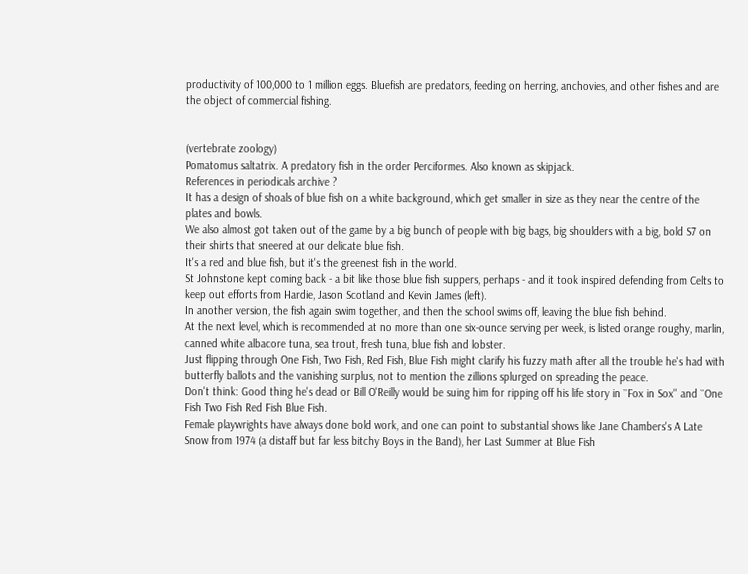productivity of 100,000 to 1 million eggs. Bluefish are predators, feeding on herring, anchovies, and other fishes and are the object of commercial fishing.


(vertebrate zoology)
Pomatomus saltatrix. A predatory fish in the order Perciformes. Also known as skipjack.
References in periodicals archive ?
It has a design of shoals of blue fish on a white background, which get smaller in size as they near the centre of the plates and bowls.
We also almost got taken out of the game by a big bunch of people with big bags, big shoulders with a big, bold S7 on their shirts that sneered at our delicate blue fish.
It's a red and blue fish, but it's the greenest fish in the world.
St Johnstone kept coming back - a bit like those blue fish suppers, perhaps - and it took inspired defending from Celts to keep out efforts from Hardie, Jason Scotland and Kevin James (left).
In another version, the fish again swim together, and then the school swims off, leaving the blue fish behind.
At the next level, which is recommended at no more than one six-ounce serving per week, is listed orange roughy, marlin, canned white albacore tuna, sea trout, fresh tuna, blue fish and lobster.
Just flipping through One Fish, Two Fish, Red Fish, Blue Fish might clarify his fuzzy math after all the trouble he's had with butterfly ballots and the vanishing surplus, not to mention the zillions splurged on spreading the peace.
Don't think: Good thing he's dead or Bill O'Reilly would be suing him for ripping off his life story in ``Fox in Sox'' and ``One Fish Two Fish Red Fish Blue Fish.
Female playwrights have always done bold work, and one can point to substantial shows like Jane Chambers's A Late Snow from 1974 (a distaff but far less bitchy Boys in the Band), her Last Summer at Blue Fish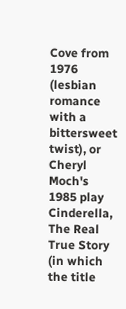Cove from 1976 (lesbian romance with a bittersweet twist), or Cheryl Moch's 1985 play Cinderella, The Real True Story (in which the title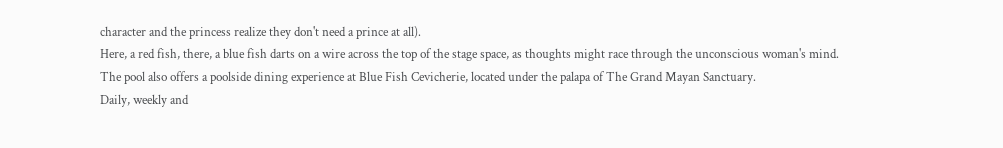character and the princess realize they don't need a prince at all).
Here, a red fish, there, a blue fish darts on a wire across the top of the stage space, as thoughts might race through the unconscious woman's mind.
The pool also offers a poolside dining experience at Blue Fish Cevicherie, located under the palapa of The Grand Mayan Sanctuary.
Daily, weekly and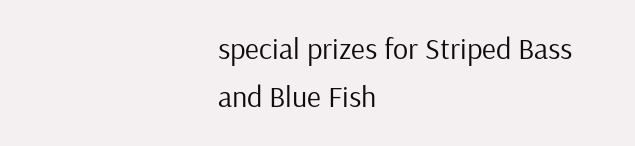special prizes for Striped Bass and Blue Fish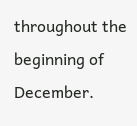throughout the beginning of December.